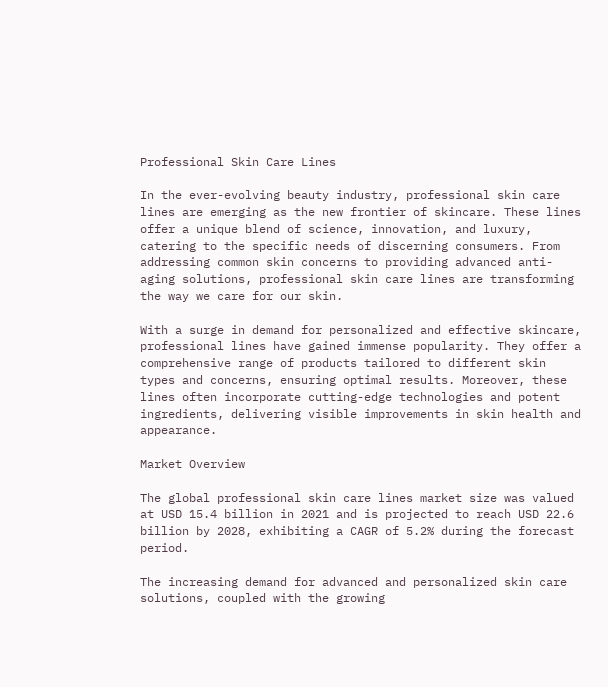Professional Skin Care Lines

In the ever-evolving beauty industry, professional skin care lines are emerging as the new frontier of skincare. These lines offer a unique blend of science, innovation, and luxury, catering to the specific needs of discerning consumers. From addressing common skin concerns to providing advanced anti-aging solutions, professional skin care lines are transforming the way we care for our skin.

With a surge in demand for personalized and effective skincare, professional lines have gained immense popularity. They offer a comprehensive range of products tailored to different skin types and concerns, ensuring optimal results. Moreover, these lines often incorporate cutting-edge technologies and potent ingredients, delivering visible improvements in skin health and appearance.

Market Overview

The global professional skin care lines market size was valued at USD 15.4 billion in 2021 and is projected to reach USD 22.6 billion by 2028, exhibiting a CAGR of 5.2% during the forecast period.

The increasing demand for advanced and personalized skin care solutions, coupled with the growing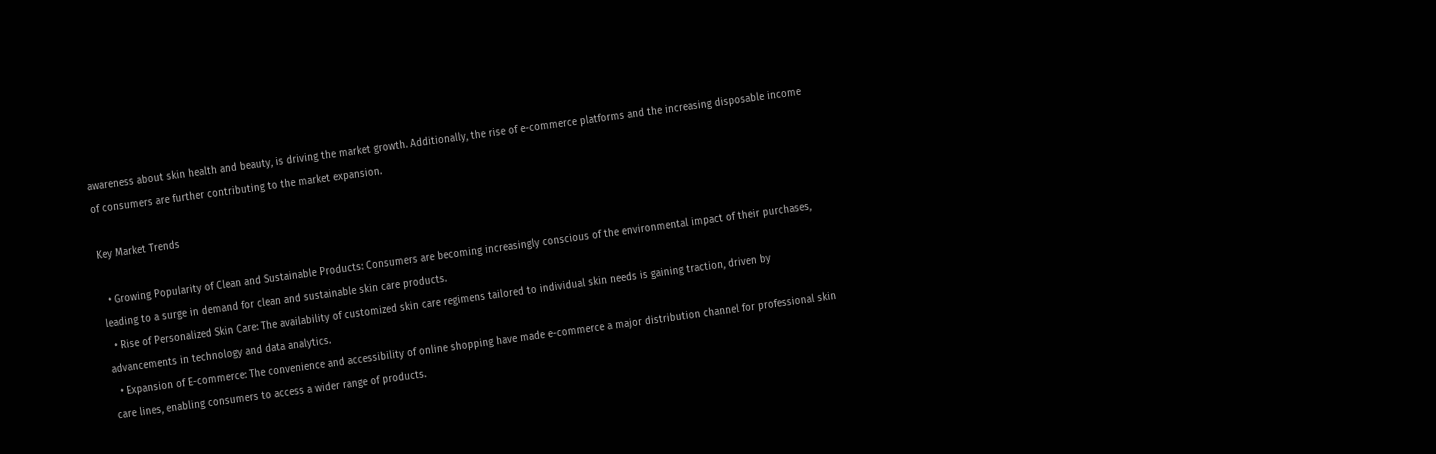awareness about skin health and beauty, is driving the market growth. Additionally, the rise of e-commerce platforms and the increasing disposable income of consumers are further contributing to the market expansion.

Key Market Trends

  • Growing Popularity of Clean and Sustainable Products: Consumers are becoming increasingly conscious of the environmental impact of their purchases, leading to a surge in demand for clean and sustainable skin care products.
  • Rise of Personalized Skin Care: The availability of customized skin care regimens tailored to individual skin needs is gaining traction, driven by advancements in technology and data analytics.
  • Expansion of E-commerce: The convenience and accessibility of online shopping have made e-commerce a major distribution channel for professional skin care lines, enabling consumers to access a wider range of products.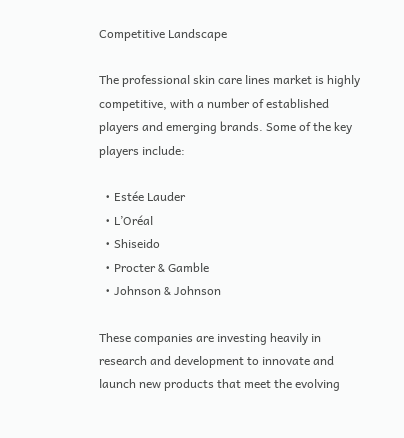Competitive Landscape

The professional skin care lines market is highly competitive, with a number of established players and emerging brands. Some of the key players include:

  • Estée Lauder
  • L’Oréal
  • Shiseido
  • Procter & Gamble
  • Johnson & Johnson

These companies are investing heavily in research and development to innovate and launch new products that meet the evolving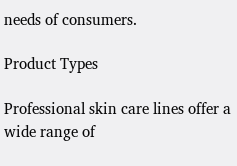needs of consumers.

Product Types

Professional skin care lines offer a wide range of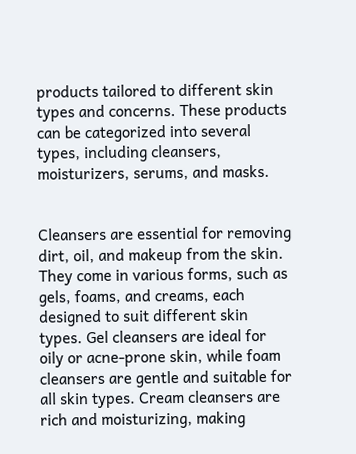products tailored to different skin types and concerns. These products can be categorized into several types, including cleansers, moisturizers, serums, and masks.


Cleansers are essential for removing dirt, oil, and makeup from the skin. They come in various forms, such as gels, foams, and creams, each designed to suit different skin types. Gel cleansers are ideal for oily or acne-prone skin, while foam cleansers are gentle and suitable for all skin types. Cream cleansers are rich and moisturizing, making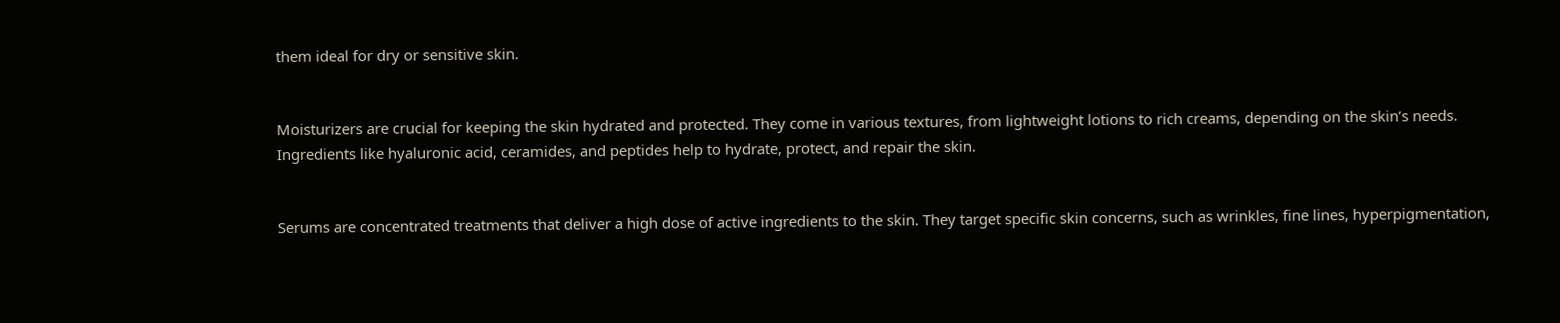them ideal for dry or sensitive skin.


Moisturizers are crucial for keeping the skin hydrated and protected. They come in various textures, from lightweight lotions to rich creams, depending on the skin’s needs. Ingredients like hyaluronic acid, ceramides, and peptides help to hydrate, protect, and repair the skin.


Serums are concentrated treatments that deliver a high dose of active ingredients to the skin. They target specific skin concerns, such as wrinkles, fine lines, hyperpigmentation,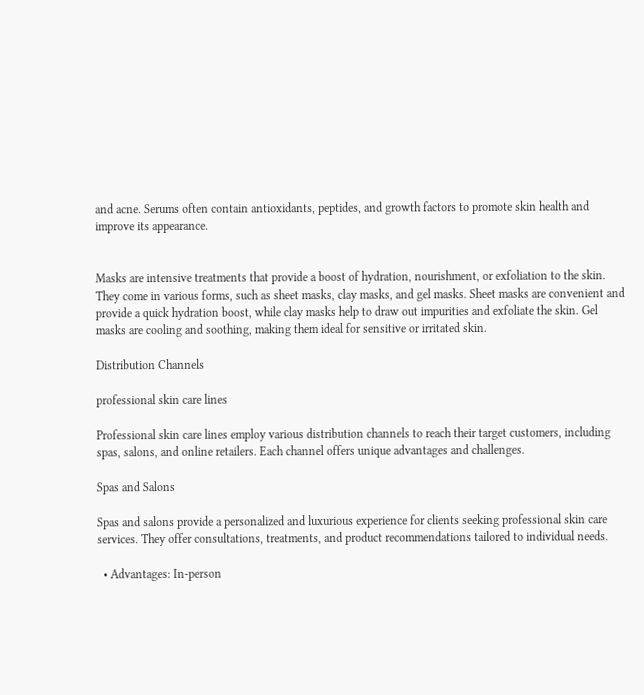and acne. Serums often contain antioxidants, peptides, and growth factors to promote skin health and improve its appearance.


Masks are intensive treatments that provide a boost of hydration, nourishment, or exfoliation to the skin. They come in various forms, such as sheet masks, clay masks, and gel masks. Sheet masks are convenient and provide a quick hydration boost, while clay masks help to draw out impurities and exfoliate the skin. Gel masks are cooling and soothing, making them ideal for sensitive or irritated skin.

Distribution Channels

professional skin care lines

Professional skin care lines employ various distribution channels to reach their target customers, including spas, salons, and online retailers. Each channel offers unique advantages and challenges.

Spas and Salons

Spas and salons provide a personalized and luxurious experience for clients seeking professional skin care services. They offer consultations, treatments, and product recommendations tailored to individual needs.

  • Advantages: In-person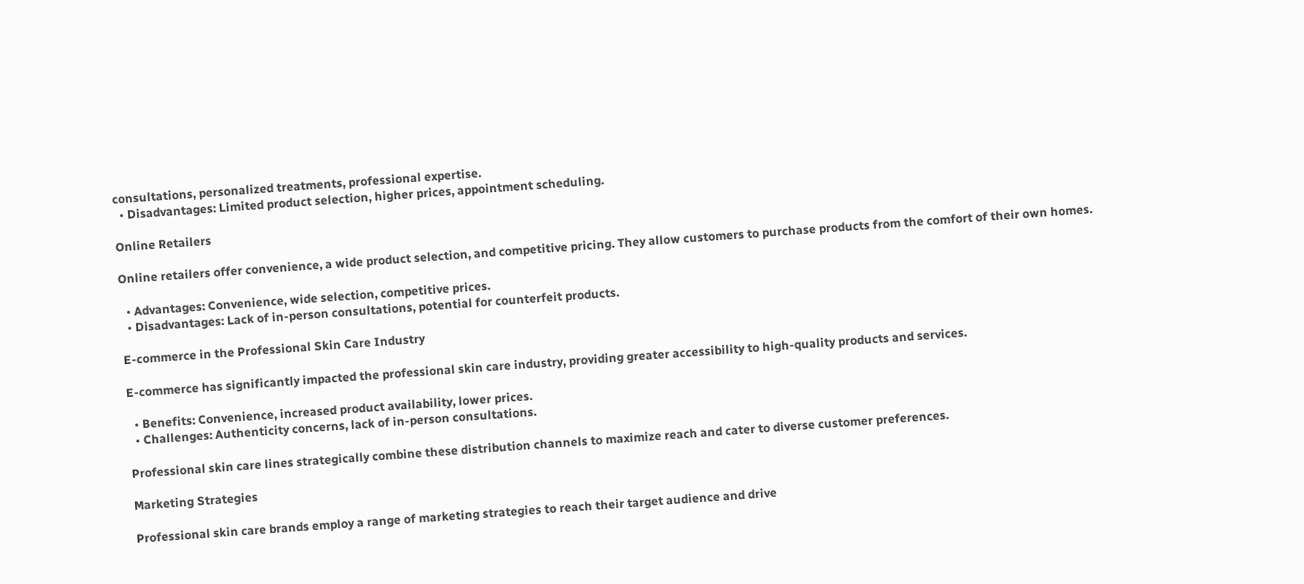consultations, personalized treatments, professional expertise.
  • Disadvantages: Limited product selection, higher prices, appointment scheduling.

Online Retailers

Online retailers offer convenience, a wide product selection, and competitive pricing. They allow customers to purchase products from the comfort of their own homes.

  • Advantages: Convenience, wide selection, competitive prices.
  • Disadvantages: Lack of in-person consultations, potential for counterfeit products.

E-commerce in the Professional Skin Care Industry

E-commerce has significantly impacted the professional skin care industry, providing greater accessibility to high-quality products and services.

  • Benefits: Convenience, increased product availability, lower prices.
  • Challenges: Authenticity concerns, lack of in-person consultations.

Professional skin care lines strategically combine these distribution channels to maximize reach and cater to diverse customer preferences.

Marketing Strategies

Professional skin care brands employ a range of marketing strategies to reach their target audience and drive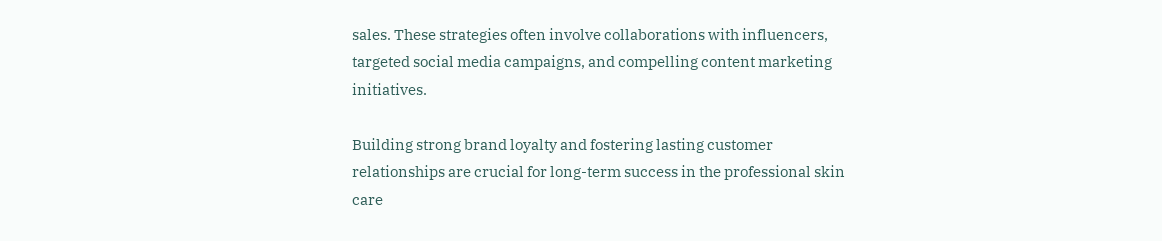sales. These strategies often involve collaborations with influencers, targeted social media campaigns, and compelling content marketing initiatives.

Building strong brand loyalty and fostering lasting customer relationships are crucial for long-term success in the professional skin care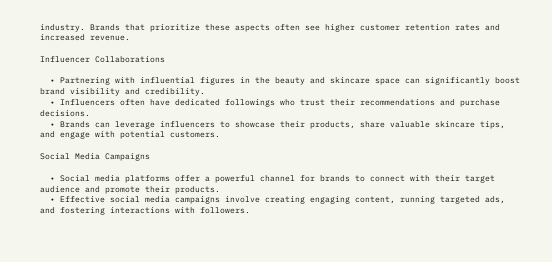industry. Brands that prioritize these aspects often see higher customer retention rates and increased revenue.

Influencer Collaborations

  • Partnering with influential figures in the beauty and skincare space can significantly boost brand visibility and credibility.
  • Influencers often have dedicated followings who trust their recommendations and purchase decisions.
  • Brands can leverage influencers to showcase their products, share valuable skincare tips, and engage with potential customers.

Social Media Campaigns

  • Social media platforms offer a powerful channel for brands to connect with their target audience and promote their products.
  • Effective social media campaigns involve creating engaging content, running targeted ads, and fostering interactions with followers.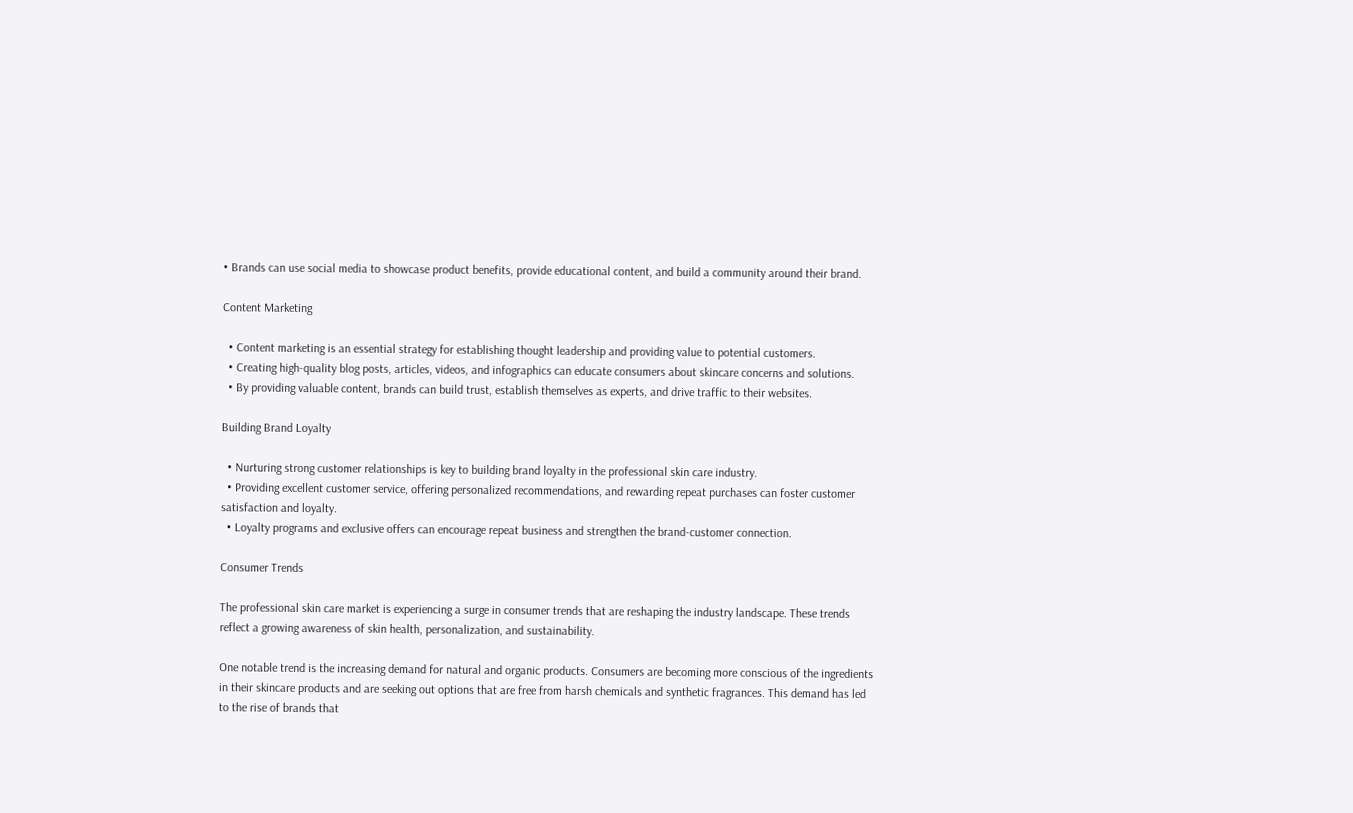• Brands can use social media to showcase product benefits, provide educational content, and build a community around their brand.

Content Marketing

  • Content marketing is an essential strategy for establishing thought leadership and providing value to potential customers.
  • Creating high-quality blog posts, articles, videos, and infographics can educate consumers about skincare concerns and solutions.
  • By providing valuable content, brands can build trust, establish themselves as experts, and drive traffic to their websites.

Building Brand Loyalty

  • Nurturing strong customer relationships is key to building brand loyalty in the professional skin care industry.
  • Providing excellent customer service, offering personalized recommendations, and rewarding repeat purchases can foster customer satisfaction and loyalty.
  • Loyalty programs and exclusive offers can encourage repeat business and strengthen the brand-customer connection.

Consumer Trends

The professional skin care market is experiencing a surge in consumer trends that are reshaping the industry landscape. These trends reflect a growing awareness of skin health, personalization, and sustainability.

One notable trend is the increasing demand for natural and organic products. Consumers are becoming more conscious of the ingredients in their skincare products and are seeking out options that are free from harsh chemicals and synthetic fragrances. This demand has led to the rise of brands that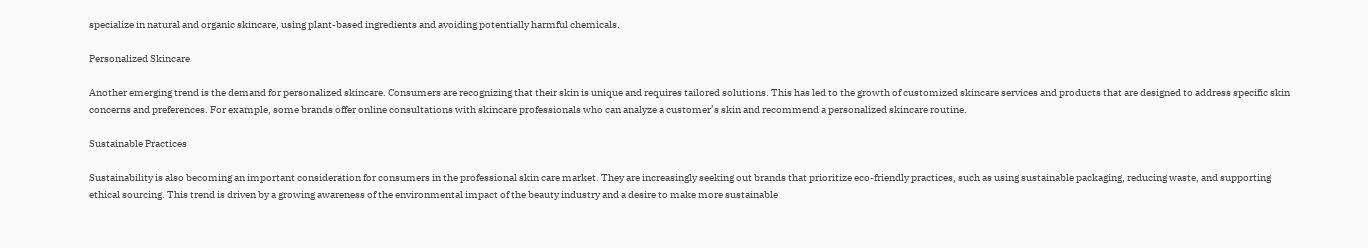specialize in natural and organic skincare, using plant-based ingredients and avoiding potentially harmful chemicals.

Personalized Skincare

Another emerging trend is the demand for personalized skincare. Consumers are recognizing that their skin is unique and requires tailored solutions. This has led to the growth of customized skincare services and products that are designed to address specific skin concerns and preferences. For example, some brands offer online consultations with skincare professionals who can analyze a customer’s skin and recommend a personalized skincare routine.

Sustainable Practices

Sustainability is also becoming an important consideration for consumers in the professional skin care market. They are increasingly seeking out brands that prioritize eco-friendly practices, such as using sustainable packaging, reducing waste, and supporting ethical sourcing. This trend is driven by a growing awareness of the environmental impact of the beauty industry and a desire to make more sustainable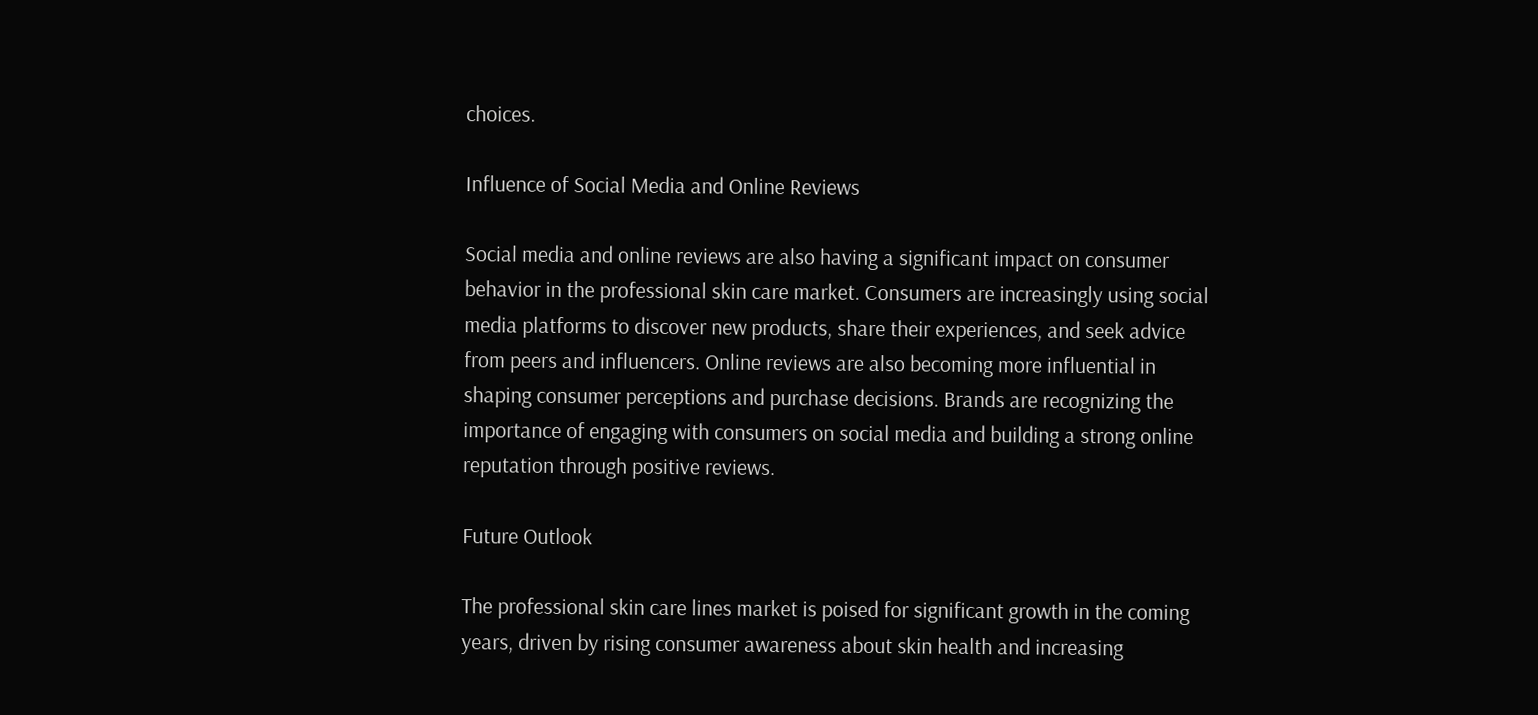choices.

Influence of Social Media and Online Reviews

Social media and online reviews are also having a significant impact on consumer behavior in the professional skin care market. Consumers are increasingly using social media platforms to discover new products, share their experiences, and seek advice from peers and influencers. Online reviews are also becoming more influential in shaping consumer perceptions and purchase decisions. Brands are recognizing the importance of engaging with consumers on social media and building a strong online reputation through positive reviews.

Future Outlook

The professional skin care lines market is poised for significant growth in the coming years, driven by rising consumer awareness about skin health and increasing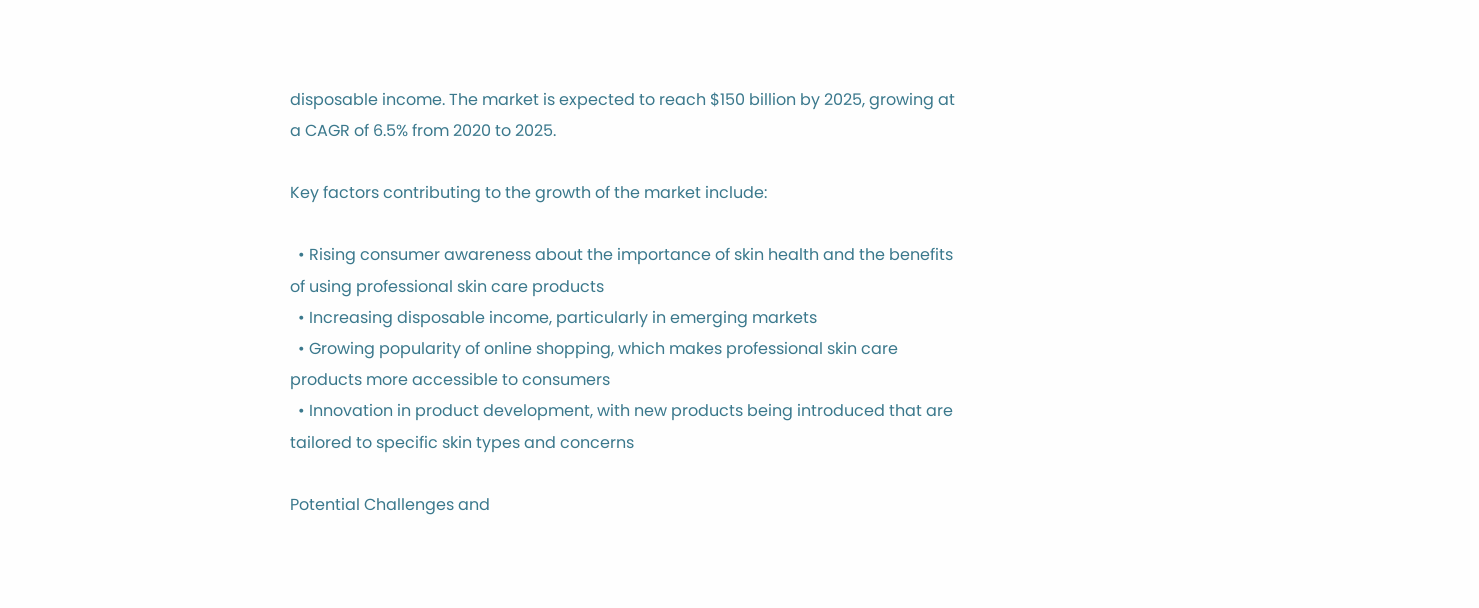disposable income. The market is expected to reach $150 billion by 2025, growing at a CAGR of 6.5% from 2020 to 2025.

Key factors contributing to the growth of the market include:

  • Rising consumer awareness about the importance of skin health and the benefits of using professional skin care products
  • Increasing disposable income, particularly in emerging markets
  • Growing popularity of online shopping, which makes professional skin care products more accessible to consumers
  • Innovation in product development, with new products being introduced that are tailored to specific skin types and concerns

Potential Challenges and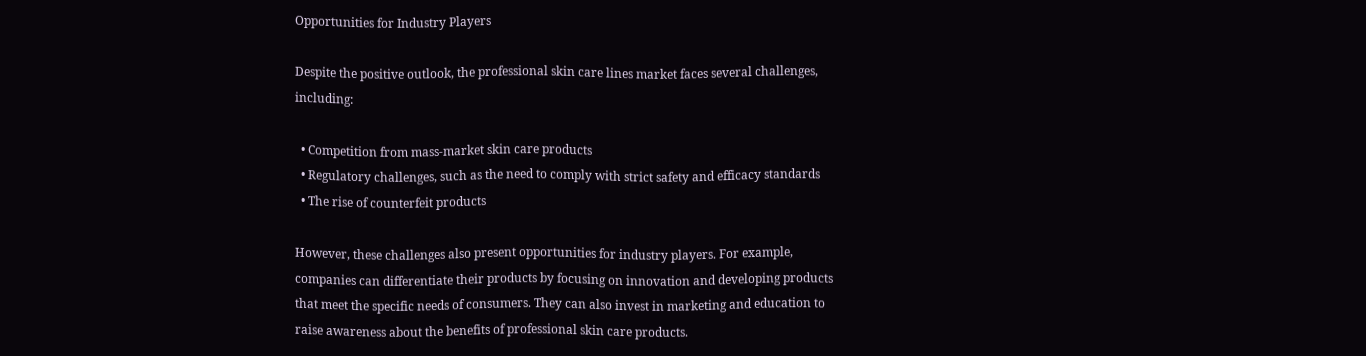Opportunities for Industry Players

Despite the positive outlook, the professional skin care lines market faces several challenges, including:

  • Competition from mass-market skin care products
  • Regulatory challenges, such as the need to comply with strict safety and efficacy standards
  • The rise of counterfeit products

However, these challenges also present opportunities for industry players. For example, companies can differentiate their products by focusing on innovation and developing products that meet the specific needs of consumers. They can also invest in marketing and education to raise awareness about the benefits of professional skin care products.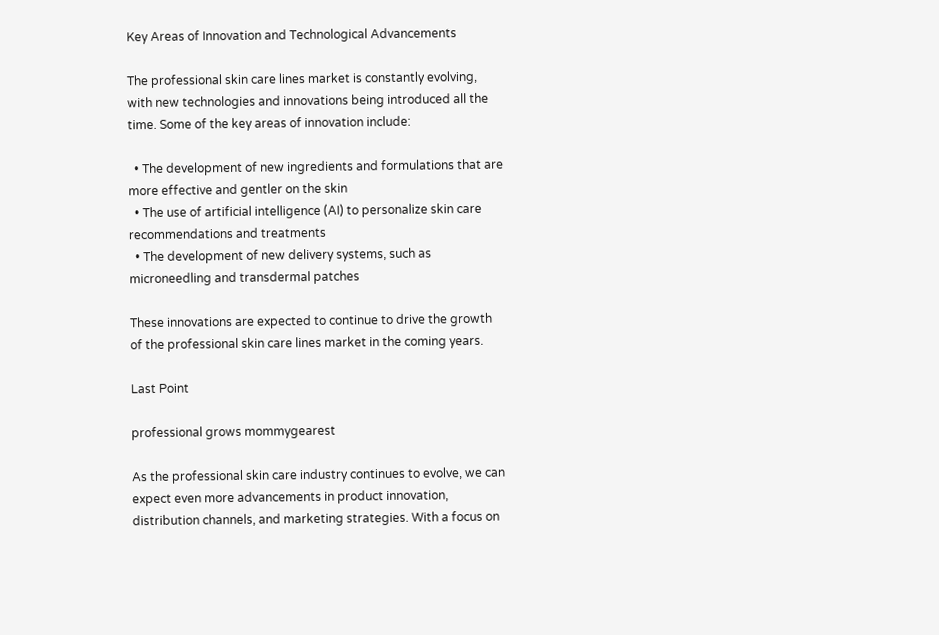Key Areas of Innovation and Technological Advancements

The professional skin care lines market is constantly evolving, with new technologies and innovations being introduced all the time. Some of the key areas of innovation include:

  • The development of new ingredients and formulations that are more effective and gentler on the skin
  • The use of artificial intelligence (AI) to personalize skin care recommendations and treatments
  • The development of new delivery systems, such as microneedling and transdermal patches

These innovations are expected to continue to drive the growth of the professional skin care lines market in the coming years.

Last Point

professional grows mommygearest

As the professional skin care industry continues to evolve, we can expect even more advancements in product innovation, distribution channels, and marketing strategies. With a focus on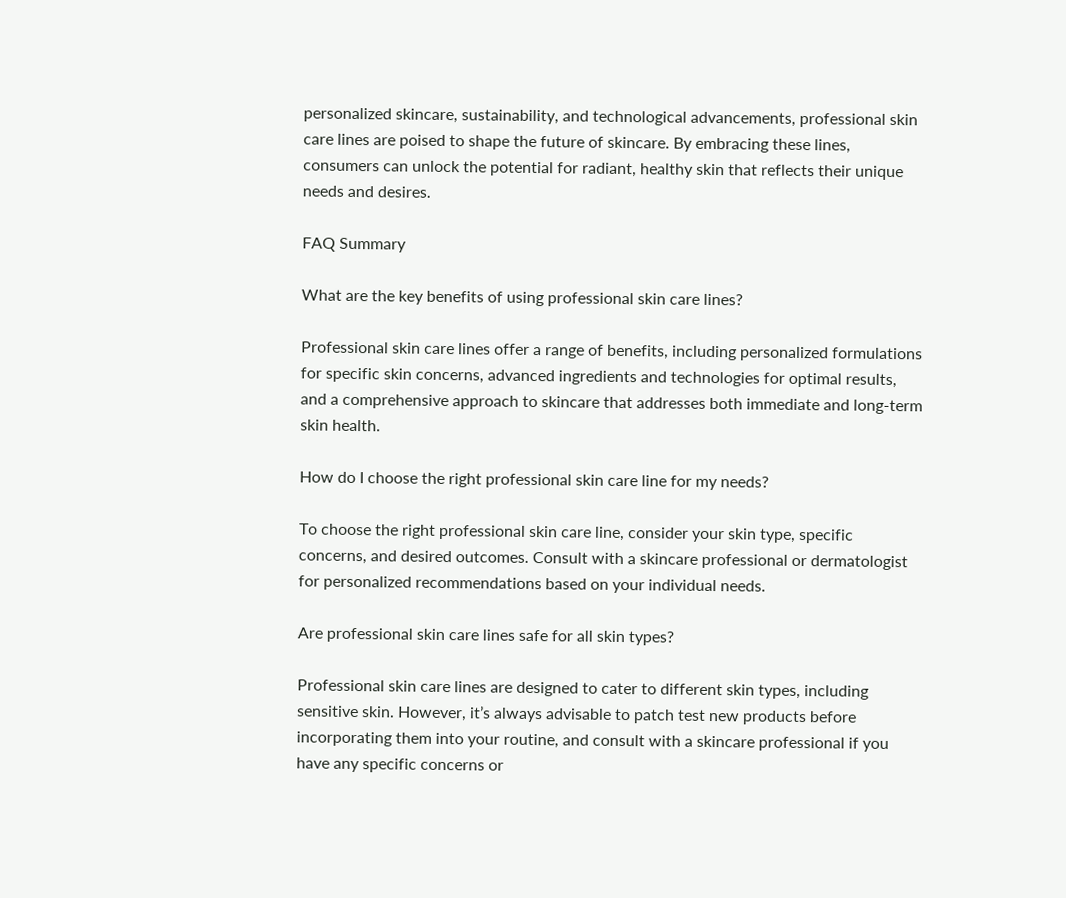personalized skincare, sustainability, and technological advancements, professional skin care lines are poised to shape the future of skincare. By embracing these lines, consumers can unlock the potential for radiant, healthy skin that reflects their unique needs and desires.

FAQ Summary

What are the key benefits of using professional skin care lines?

Professional skin care lines offer a range of benefits, including personalized formulations for specific skin concerns, advanced ingredients and technologies for optimal results, and a comprehensive approach to skincare that addresses both immediate and long-term skin health.

How do I choose the right professional skin care line for my needs?

To choose the right professional skin care line, consider your skin type, specific concerns, and desired outcomes. Consult with a skincare professional or dermatologist for personalized recommendations based on your individual needs.

Are professional skin care lines safe for all skin types?

Professional skin care lines are designed to cater to different skin types, including sensitive skin. However, it’s always advisable to patch test new products before incorporating them into your routine, and consult with a skincare professional if you have any specific concerns or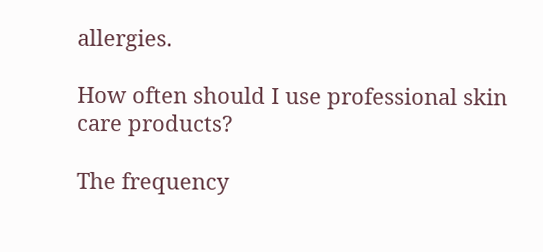allergies.

How often should I use professional skin care products?

The frequency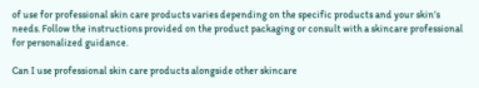of use for professional skin care products varies depending on the specific products and your skin’s needs. Follow the instructions provided on the product packaging or consult with a skincare professional for personalized guidance.

Can I use professional skin care products alongside other skincare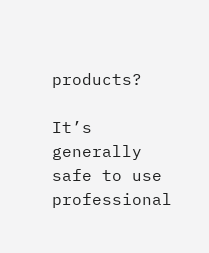products?

It’s generally safe to use professional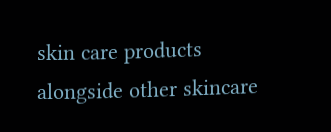skin care products alongside other skincare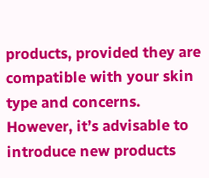products, provided they are compatible with your skin type and concerns. However, it’s advisable to introduce new products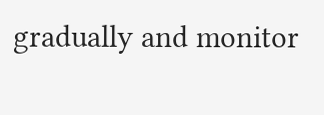gradually and monitor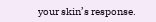your skin’s response.